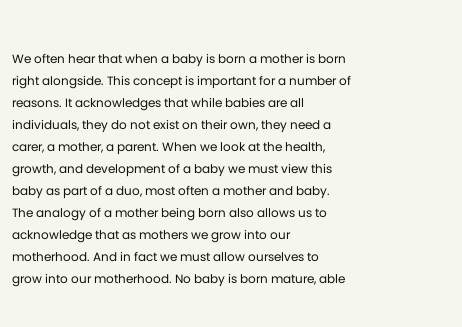We often hear that when a baby is born a mother is born right alongside. This concept is important for a number of reasons. It acknowledges that while babies are all individuals, they do not exist on their own, they need a carer, a mother, a parent. When we look at the health, growth, and development of a baby we must view this baby as part of a duo, most often a mother and baby. The analogy of a mother being born also allows us to acknowledge that as mothers we grow into our motherhood. And in fact we must allow ourselves to grow into our motherhood. No baby is born mature, able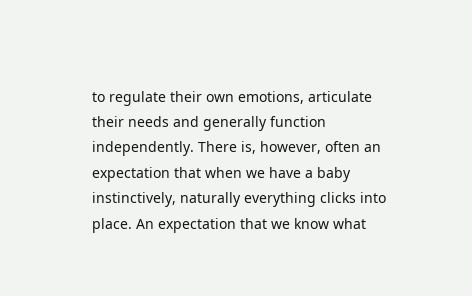to regulate their own emotions, articulate their needs and generally function independently. There is, however, often an expectation that when we have a baby instinctively, naturally everything clicks into place. An expectation that we know what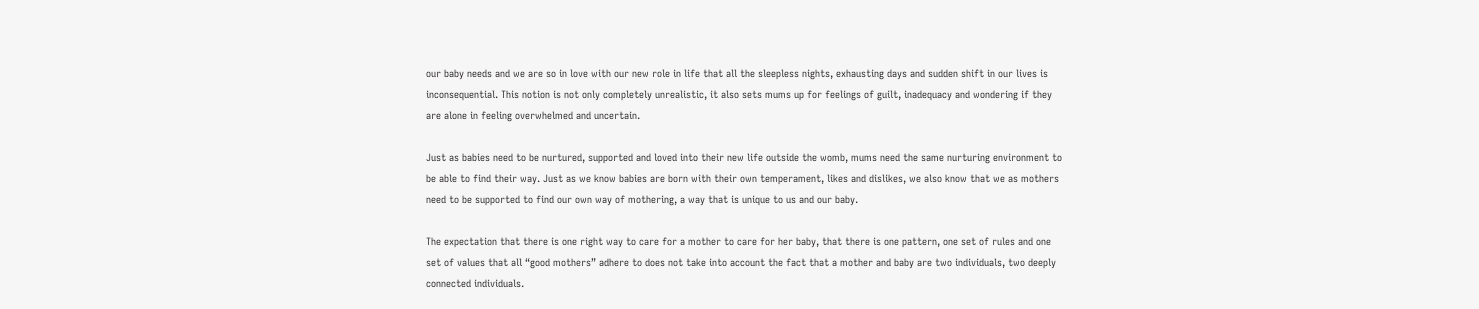our baby needs and we are so in love with our new role in life that all the sleepless nights, exhausting days and sudden shift in our lives is inconsequential. This notion is not only completely unrealistic, it also sets mums up for feelings of guilt, inadequacy and wondering if they are alone in feeling overwhelmed and uncertain.

Just as babies need to be nurtured, supported and loved into their new life outside the womb, mums need the same nurturing environment to be able to find their way. Just as we know babies are born with their own temperament, likes and dislikes, we also know that we as mothers need to be supported to find our own way of mothering, a way that is unique to us and our baby.

The expectation that there is one right way to care for a mother to care for her baby, that there is one pattern, one set of rules and one set of values that all “good mothers” adhere to does not take into account the fact that a mother and baby are two individuals, two deeply connected individuals.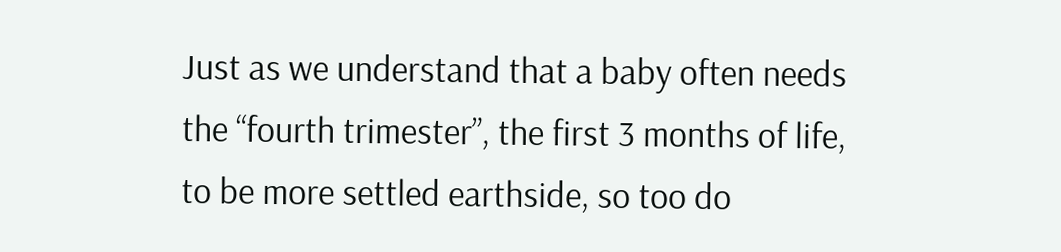Just as we understand that a baby often needs the “fourth trimester”, the first 3 months of life, to be more settled earthside, so too do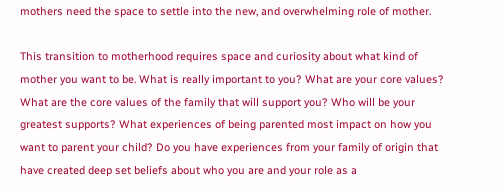mothers need the space to settle into the new, and overwhelming role of mother.

This transition to motherhood requires space and curiosity about what kind of mother you want to be. What is really important to you? What are your core values? What are the core values of the family that will support you? Who will be your greatest supports? What experiences of being parented most impact on how you want to parent your child? Do you have experiences from your family of origin that have created deep set beliefs about who you are and your role as a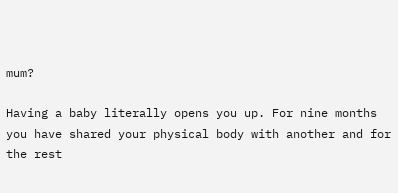mum?

Having a baby literally opens you up. For nine months you have shared your physical body with another and for the rest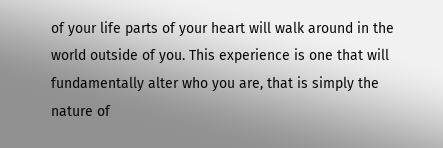of your life parts of your heart will walk around in the world outside of you. This experience is one that will fundamentally alter who you are, that is simply the nature of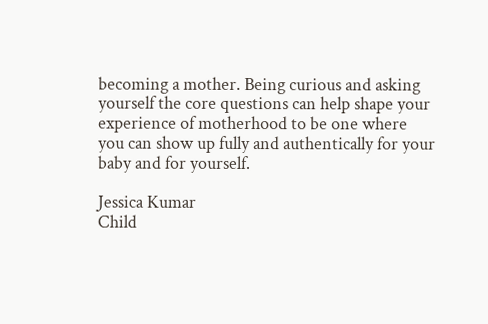becoming a mother. Being curious and asking yourself the core questions can help shape your experience of motherhood to be one where you can show up fully and authentically for your baby and for yourself.

Jessica Kumar
Child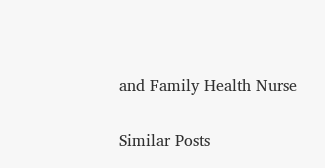and Family Health Nurse

Similar Posts